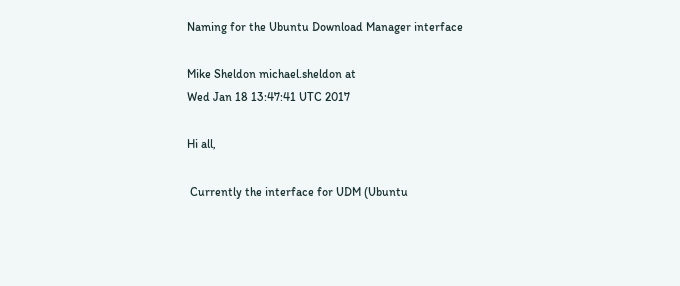Naming for the Ubuntu Download Manager interface

Mike Sheldon michael.sheldon at
Wed Jan 18 13:47:41 UTC 2017

Hi all,

 Currently the interface for UDM (Ubuntu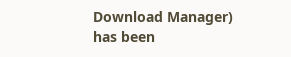Download Manager) has been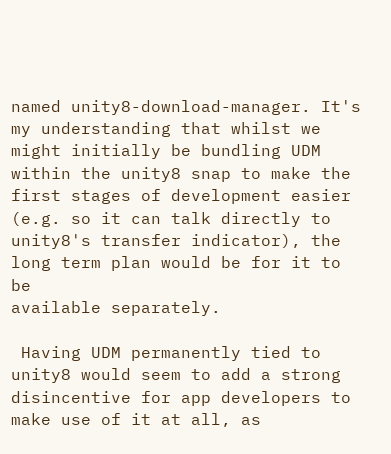named unity8-download-manager. It's my understanding that whilst we
might initially be bundling UDM within the unity8 snap to make the
first stages of development easier (e.g. so it can talk directly to
unity8's transfer indicator), the long term plan would be for it to be
available separately.

 Having UDM permanently tied to unity8 would seem to add a strong
disincentive for app developers to make use of it at all, as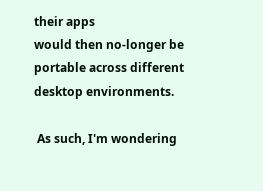their apps
would then no-longer be portable across different desktop environments.

 As such, I'm wondering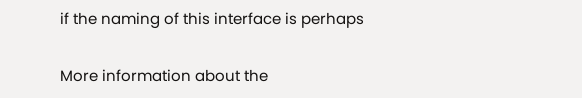if the naming of this interface is perhaps


More information about the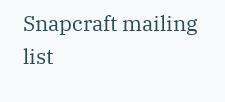Snapcraft mailing list